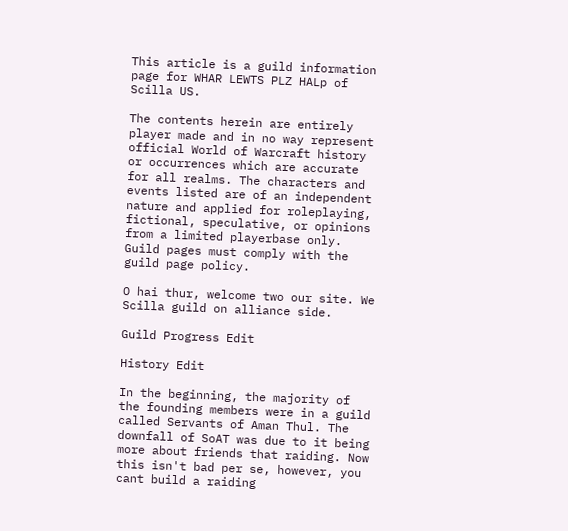This article is a guild information page for WHAR LEWTS PLZ HALp of Scilla US.

The contents herein are entirely player made and in no way represent official World of Warcraft history or occurrences which are accurate for all realms. The characters and events listed are of an independent nature and applied for roleplaying, fictional, speculative, or opinions from a limited playerbase only. Guild pages must comply with the guild page policy.

O hai thur, welcome two our site. We Scilla guild on alliance side.

Guild Progress Edit

History Edit

In the beginning, the majority of the founding members were in a guild called Servants of Aman Thul. The downfall of SoAT was due to it being more about friends that raiding. Now this isn't bad per se, however, you cant build a raiding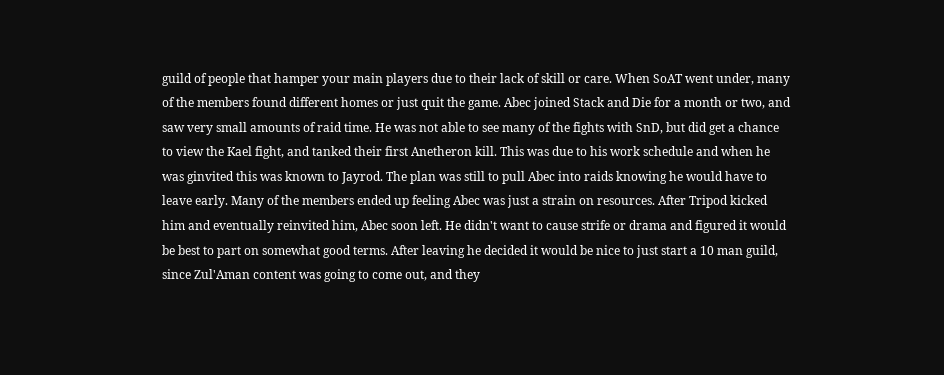guild of people that hamper your main players due to their lack of skill or care. When SoAT went under, many of the members found different homes or just quit the game. Abec joined Stack and Die for a month or two, and saw very small amounts of raid time. He was not able to see many of the fights with SnD, but did get a chance to view the Kael fight, and tanked their first Anetheron kill. This was due to his work schedule and when he was ginvited this was known to Jayrod. The plan was still to pull Abec into raids knowing he would have to leave early. Many of the members ended up feeling Abec was just a strain on resources. After Tripod kicked him and eventually reinvited him, Abec soon left. He didn't want to cause strife or drama and figured it would be best to part on somewhat good terms. After leaving he decided it would be nice to just start a 10 man guild, since Zul'Aman content was going to come out, and they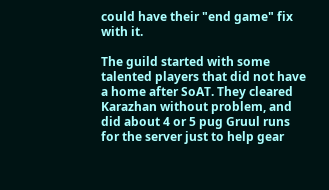could have their "end game" fix with it.

The guild started with some talented players that did not have a home after SoAT. They cleared Karazhan without problem, and did about 4 or 5 pug Gruul runs for the server just to help gear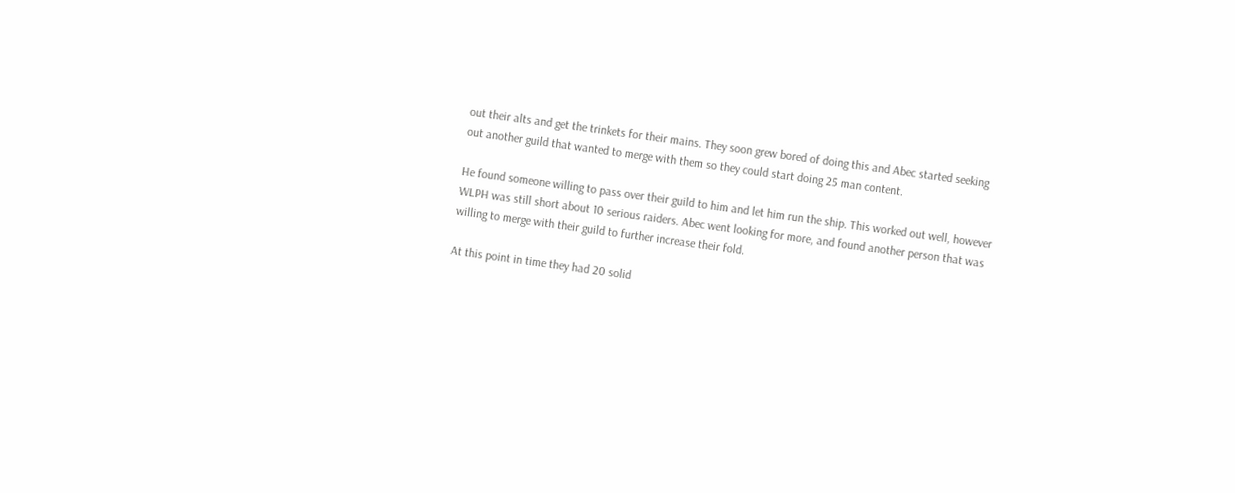out their alts and get the trinkets for their mains. They soon grew bored of doing this and Abec started seeking out another guild that wanted to merge with them so they could start doing 25 man content.

He found someone willing to pass over their guild to him and let him run the ship. This worked out well, however WLPH was still short about 10 serious raiders. Abec went looking for more, and found another person that was willing to merge with their guild to further increase their fold.

At this point in time they had 20 solid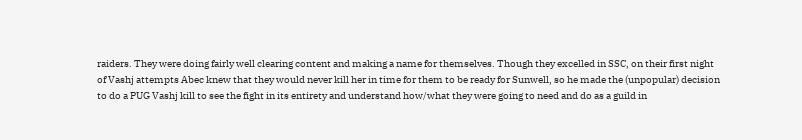raiders. They were doing fairly well clearing content and making a name for themselves. Though they excelled in SSC, on their first night of Vashj attempts Abec knew that they would never kill her in time for them to be ready for Sunwell, so he made the (unpopular) decision to do a PUG Vashj kill to see the fight in its entirety and understand how/what they were going to need and do as a guild in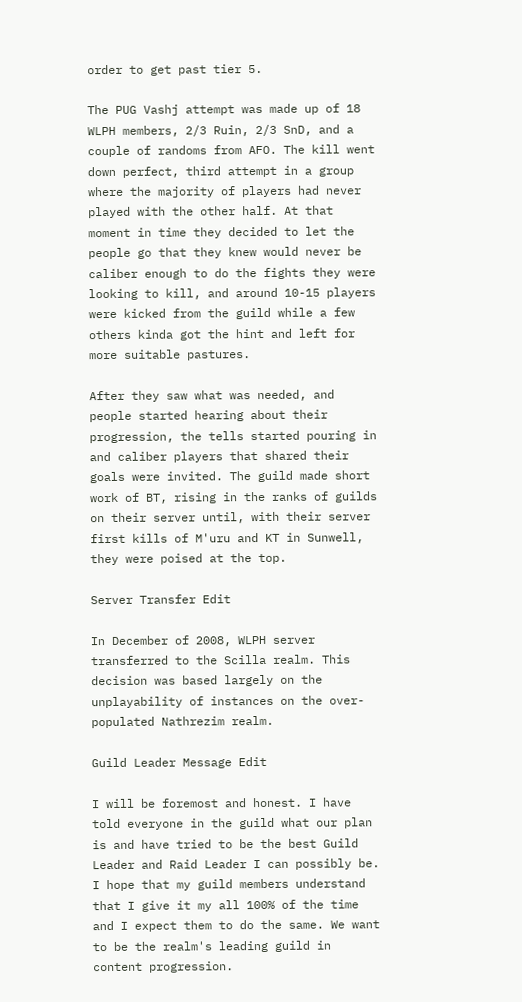order to get past tier 5.

The PUG Vashj attempt was made up of 18 WLPH members, 2/3 Ruin, 2/3 SnD, and a couple of randoms from AFO. The kill went down perfect, third attempt in a group where the majority of players had never played with the other half. At that moment in time they decided to let the people go that they knew would never be caliber enough to do the fights they were looking to kill, and around 10-15 players were kicked from the guild while a few others kinda got the hint and left for more suitable pastures.

After they saw what was needed, and people started hearing about their progression, the tells started pouring in and caliber players that shared their goals were invited. The guild made short work of BT, rising in the ranks of guilds on their server until, with their server first kills of M'uru and KT in Sunwell, they were poised at the top.

Server Transfer Edit

In December of 2008, WLPH server transferred to the Scilla realm. This decision was based largely on the unplayability of instances on the over-populated Nathrezim realm.

Guild Leader Message Edit

I will be foremost and honest. I have told everyone in the guild what our plan is and have tried to be the best Guild Leader and Raid Leader I can possibly be. I hope that my guild members understand that I give it my all 100% of the time and I expect them to do the same. We want to be the realm's leading guild in content progression.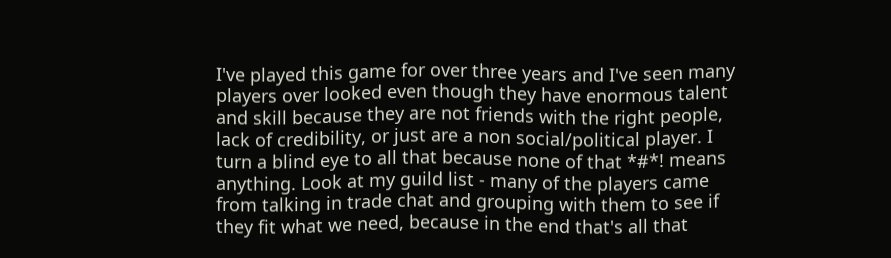I've played this game for over three years and I've seen many players over looked even though they have enormous talent and skill because they are not friends with the right people, lack of credibility, or just are a non social/political player. I turn a blind eye to all that because none of that *#*! means anything. Look at my guild list - many of the players came from talking in trade chat and grouping with them to see if they fit what we need, because in the end that's all that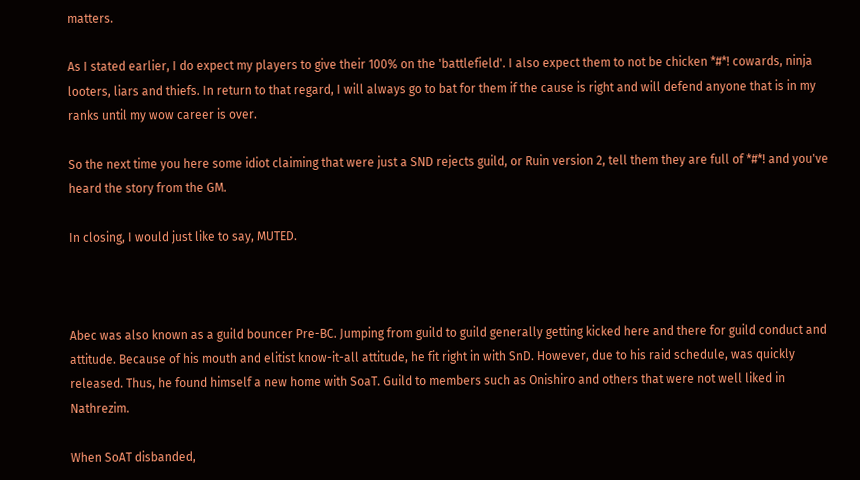matters.

As I stated earlier, I do expect my players to give their 100% on the 'battlefield'. I also expect them to not be chicken *#*! cowards, ninja looters, liars and thiefs. In return to that regard, I will always go to bat for them if the cause is right and will defend anyone that is in my ranks until my wow career is over.

So the next time you here some idiot claiming that were just a SND rejects guild, or Ruin version 2, tell them they are full of *#*! and you've heard the story from the GM.

In closing, I would just like to say, MUTED.



Abec was also known as a guild bouncer Pre-BC. Jumping from guild to guild generally getting kicked here and there for guild conduct and attitude. Because of his mouth and elitist know-it-all attitude, he fit right in with SnD. However, due to his raid schedule, was quickly released. Thus, he found himself a new home with SoaT. Guild to members such as Onishiro and others that were not well liked in Nathrezim.

When SoAT disbanded,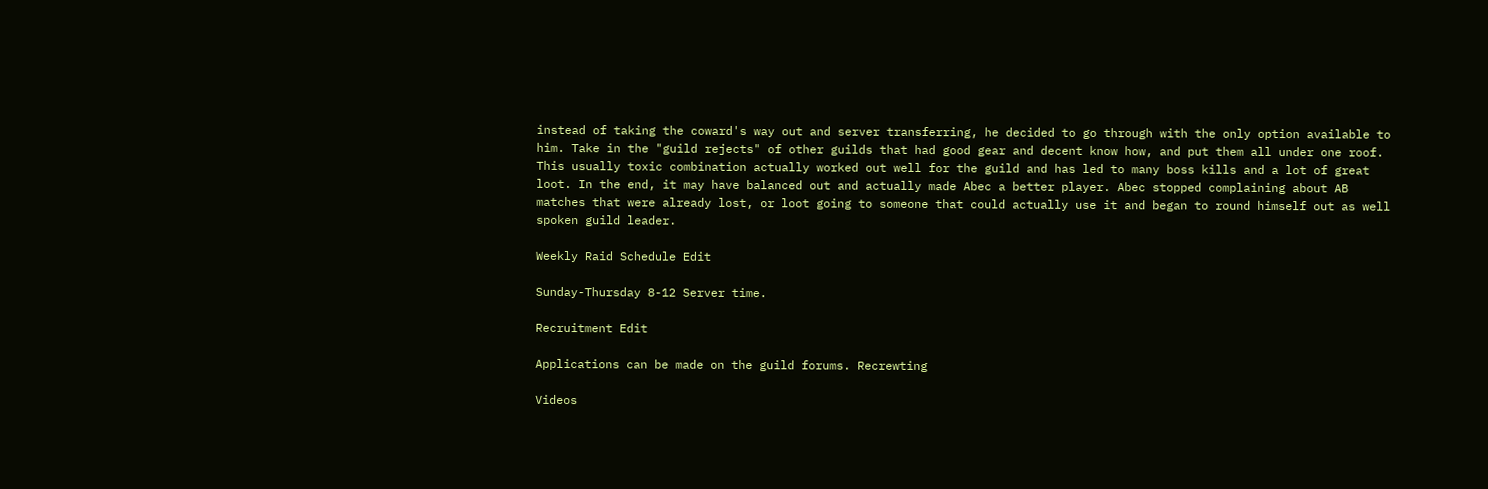instead of taking the coward's way out and server transferring, he decided to go through with the only option available to him. Take in the "guild rejects" of other guilds that had good gear and decent know how, and put them all under one roof. This usually toxic combination actually worked out well for the guild and has led to many boss kills and a lot of great loot. In the end, it may have balanced out and actually made Abec a better player. Abec stopped complaining about AB matches that were already lost, or loot going to someone that could actually use it and began to round himself out as well spoken guild leader.

Weekly Raid Schedule Edit

Sunday-Thursday 8-12 Server time.

Recruitment Edit

Applications can be made on the guild forums. Recrewting

Videos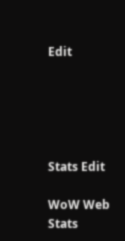Edit





Stats Edit

WoW Web Stats